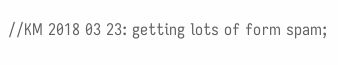//KM 2018 03 23: getting lots of form spam;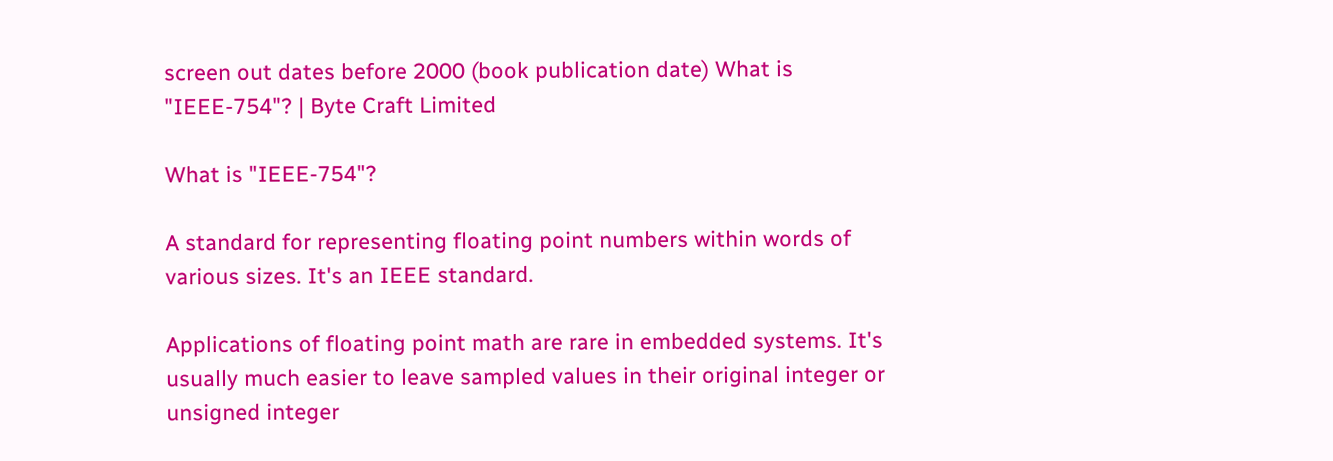screen out dates before 2000 (book publication date) What is "IEEE-754"? | Byte Craft Limited

What is "IEEE-754"?

A standard for representing floating point numbers within words of various sizes. It's an IEEE standard.

Applications of floating point math are rare in embedded systems. It's usually much easier to leave sampled values in their original integer or unsigned integer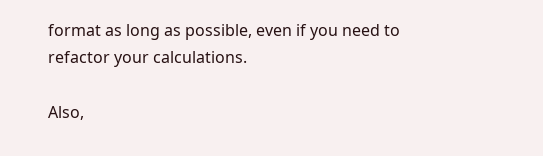format as long as possible, even if you need to refactor your calculations.

Also,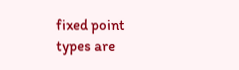fixed point types are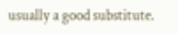usually a good substitute.